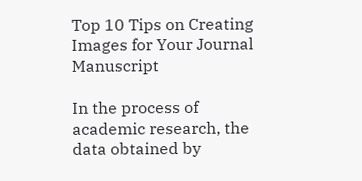Top 10 Tips on Creating Images for Your Journal Manuscript

In the process of academic research, the data obtained by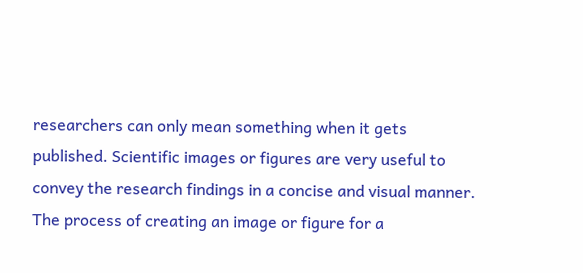researchers can only mean something when it gets published. Scientific images or figures are very useful to convey the research findings in a concise and visual manner. The process of creating an image or figure for a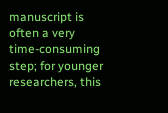manuscript is often a very time-consuming step; for younger researchers, this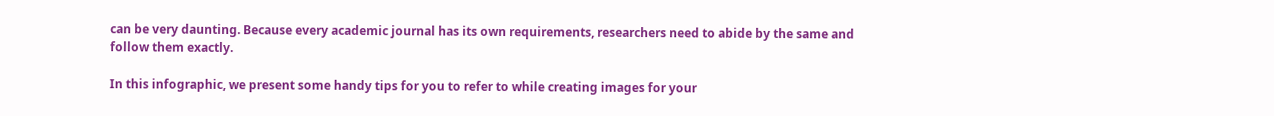can be very daunting. Because every academic journal has its own requirements, researchers need to abide by the same and follow them exactly.

In this infographic, we present some handy tips for you to refer to while creating images for your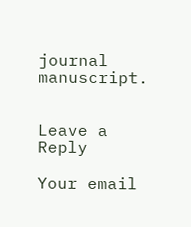journal manuscript.


Leave a Reply

Your email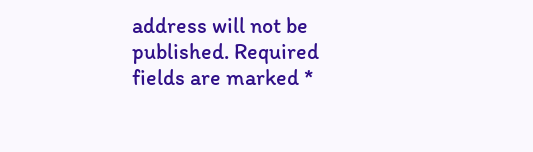address will not be published. Required fields are marked *